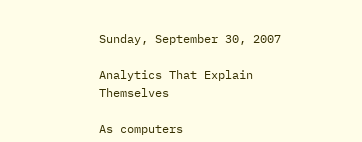Sunday, September 30, 2007

Analytics That Explain Themselves

As computers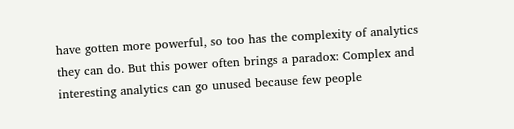have gotten more powerful, so too has the complexity of analytics they can do. But this power often brings a paradox: Complex and interesting analytics can go unused because few people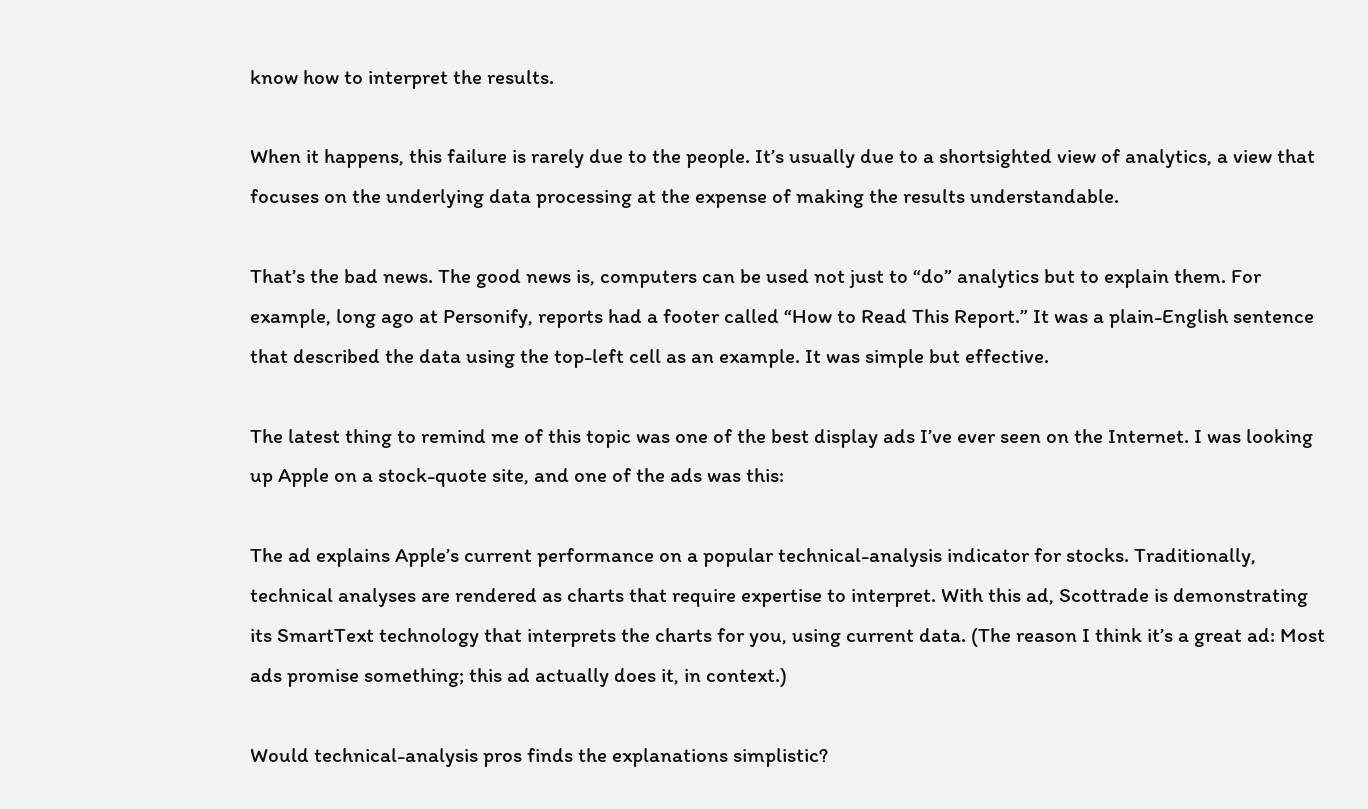know how to interpret the results.

When it happens, this failure is rarely due to the people. It’s usually due to a shortsighted view of analytics, a view that focuses on the underlying data processing at the expense of making the results understandable.

That’s the bad news. The good news is, computers can be used not just to “do” analytics but to explain them. For example, long ago at Personify, reports had a footer called “How to Read This Report.” It was a plain-English sentence that described the data using the top-left cell as an example. It was simple but effective.

The latest thing to remind me of this topic was one of the best display ads I’ve ever seen on the Internet. I was looking up Apple on a stock-quote site, and one of the ads was this:

The ad explains Apple’s current performance on a popular technical-analysis indicator for stocks. Traditionally, technical analyses are rendered as charts that require expertise to interpret. With this ad, Scottrade is demonstrating its SmartText technology that interprets the charts for you, using current data. (The reason I think it’s a great ad: Most ads promise something; this ad actually does it, in context.)

Would technical-analysis pros finds the explanations simplistic?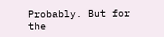Probably. But for the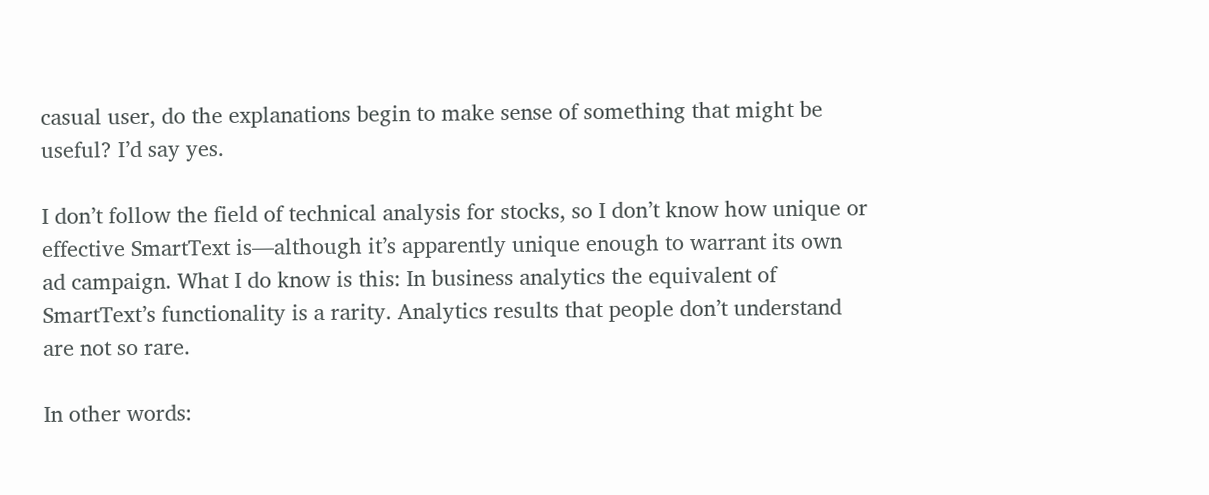casual user, do the explanations begin to make sense of something that might be useful? I’d say yes.

I don’t follow the field of technical analysis for stocks, so I don’t know how unique or effective SmartText is—although it’s apparently unique enough to warrant its own ad campaign. What I do know is this: In business analytics the equivalent of SmartText’s functionality is a rarity. Analytics results that people don’t understand are not so rare.

In other words: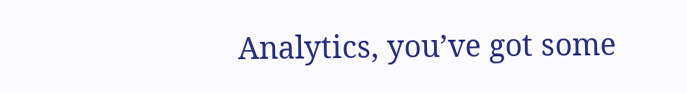Analytics, you’ve got some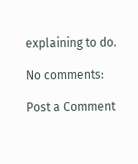explaining to do.

No comments:

Post a Comment